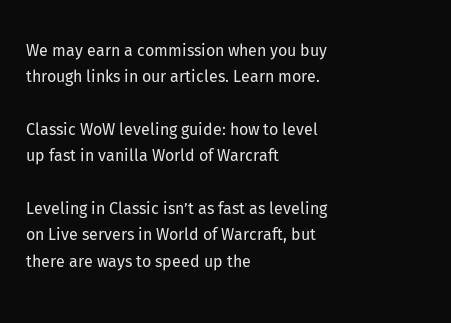We may earn a commission when you buy through links in our articles. Learn more.

Classic WoW leveling guide: how to level up fast in vanilla World of Warcraft

Leveling in Classic isn’t as fast as leveling on Live servers in World of Warcraft, but there are ways to speed up the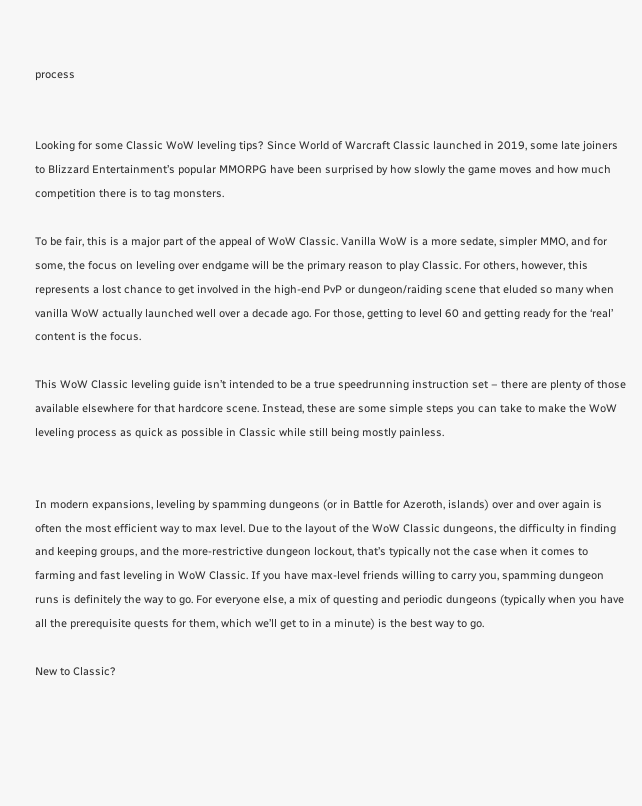process


Looking for some Classic WoW leveling tips? Since World of Warcraft Classic launched in 2019, some late joiners to Blizzard Entertainment’s popular MMORPG have been surprised by how slowly the game moves and how much competition there is to tag monsters.

To be fair, this is a major part of the appeal of WoW Classic. Vanilla WoW is a more sedate, simpler MMO, and for some, the focus on leveling over endgame will be the primary reason to play Classic. For others, however, this represents a lost chance to get involved in the high-end PvP or dungeon/raiding scene that eluded so many when vanilla WoW actually launched well over a decade ago. For those, getting to level 60 and getting ready for the ‘real’ content is the focus.

This WoW Classic leveling guide isn’t intended to be a true speedrunning instruction set – there are plenty of those available elsewhere for that hardcore scene. Instead, these are some simple steps you can take to make the WoW leveling process as quick as possible in Classic while still being mostly painless.


In modern expansions, leveling by spamming dungeons (or in Battle for Azeroth, islands) over and over again is often the most efficient way to max level. Due to the layout of the WoW Classic dungeons, the difficulty in finding and keeping groups, and the more-restrictive dungeon lockout, that’s typically not the case when it comes to farming and fast leveling in WoW Classic. If you have max-level friends willing to carry you, spamming dungeon runs is definitely the way to go. For everyone else, a mix of questing and periodic dungeons (typically when you have all the prerequisite quests for them, which we’ll get to in a minute) is the best way to go.

New to Classic?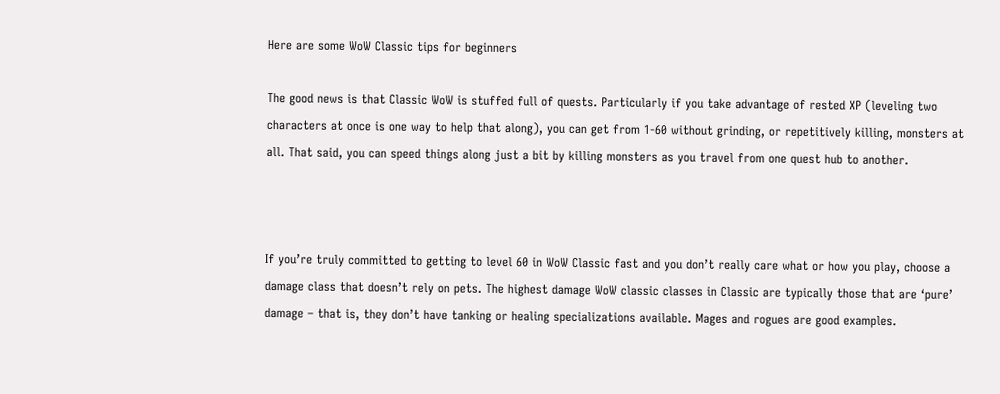Here are some WoW Classic tips for beginners

The good news is that Classic WoW is stuffed full of quests. Particularly if you take advantage of rested XP (leveling two characters at once is one way to help that along), you can get from 1-60 without grinding, or repetitively killing, monsters at all. That said, you can speed things along just a bit by killing monsters as you travel from one quest hub to another.



If you’re truly committed to getting to level 60 in WoW Classic fast and you don’t really care what or how you play, choose a damage class that doesn’t rely on pets. The highest damage WoW classic classes in Classic are typically those that are ‘pure’ damage – that is, they don’t have tanking or healing specializations available. Mages and rogues are good examples.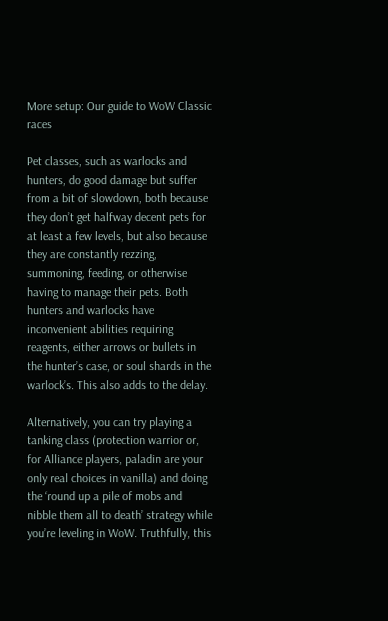More setup: Our guide to WoW Classic races

Pet classes, such as warlocks and hunters, do good damage but suffer from a bit of slowdown, both because they don’t get halfway decent pets for at least a few levels, but also because they are constantly rezzing, summoning, feeding, or otherwise having to manage their pets. Both hunters and warlocks have inconvenient abilities requiring reagents, either arrows or bullets in the hunter’s case, or soul shards in the warlock’s. This also adds to the delay.

Alternatively, you can try playing a tanking class (protection warrior or, for Alliance players, paladin are your only real choices in vanilla) and doing the ‘round up a pile of mobs and nibble them all to death’ strategy while you’re leveling in WoW. Truthfully, this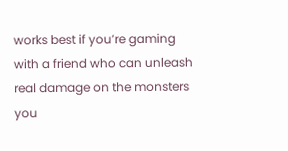works best if you’re gaming with a friend who can unleash real damage on the monsters you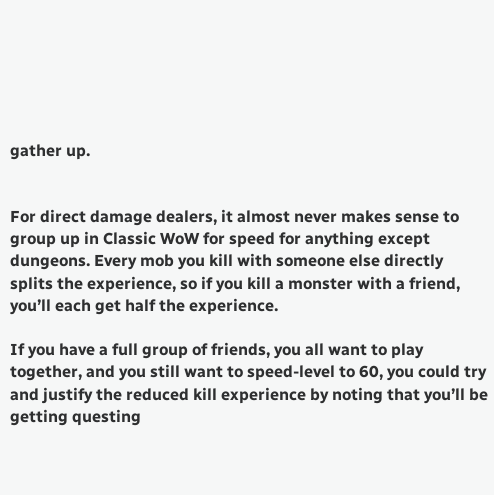gather up.


For direct damage dealers, it almost never makes sense to group up in Classic WoW for speed for anything except dungeons. Every mob you kill with someone else directly splits the experience, so if you kill a monster with a friend, you’ll each get half the experience.

If you have a full group of friends, you all want to play together, and you still want to speed-level to 60, you could try and justify the reduced kill experience by noting that you’ll be getting questing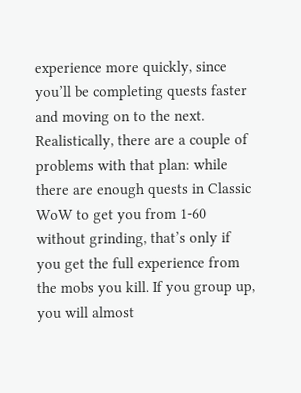experience more quickly, since you’ll be completing quests faster and moving on to the next. Realistically, there are a couple of problems with that plan: while there are enough quests in Classic WoW to get you from 1-60 without grinding, that’s only if you get the full experience from the mobs you kill. If you group up, you will almost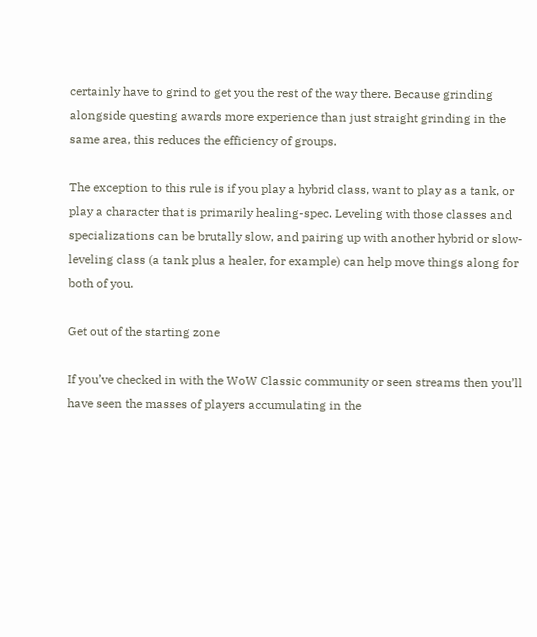certainly have to grind to get you the rest of the way there. Because grinding alongside questing awards more experience than just straight grinding in the same area, this reduces the efficiency of groups.

The exception to this rule is if you play a hybrid class, want to play as a tank, or play a character that is primarily healing-spec. Leveling with those classes and specializations can be brutally slow, and pairing up with another hybrid or slow-leveling class (a tank plus a healer, for example) can help move things along for both of you.

Get out of the starting zone

If you’ve checked in with the WoW Classic community or seen streams then you’ll have seen the masses of players accumulating in the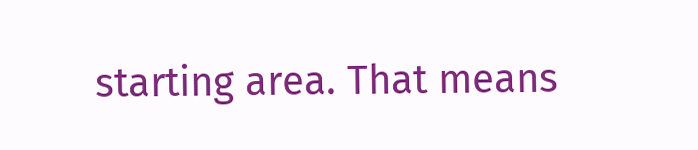starting area. That means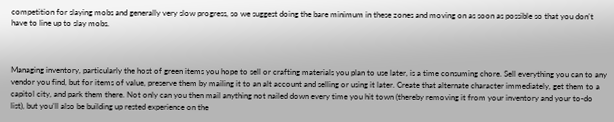competition for slaying mobs and generally very slow progress, so we suggest doing the bare minimum in these zones and moving on as soon as possible so that you don’t have to line up to slay mobs.



Managing inventory, particularly the host of green items you hope to sell or crafting materials you plan to use later, is a time consuming chore. Sell everything you can to any vendor you find, but for items of value, preserve them by mailing it to an alt account and selling or using it later. Create that alternate character immediately, get them to a capitol city, and park them there. Not only can you then mail anything not nailed down every time you hit town (thereby removing it from your inventory and your to-do list), but you’ll also be building up rested experience on the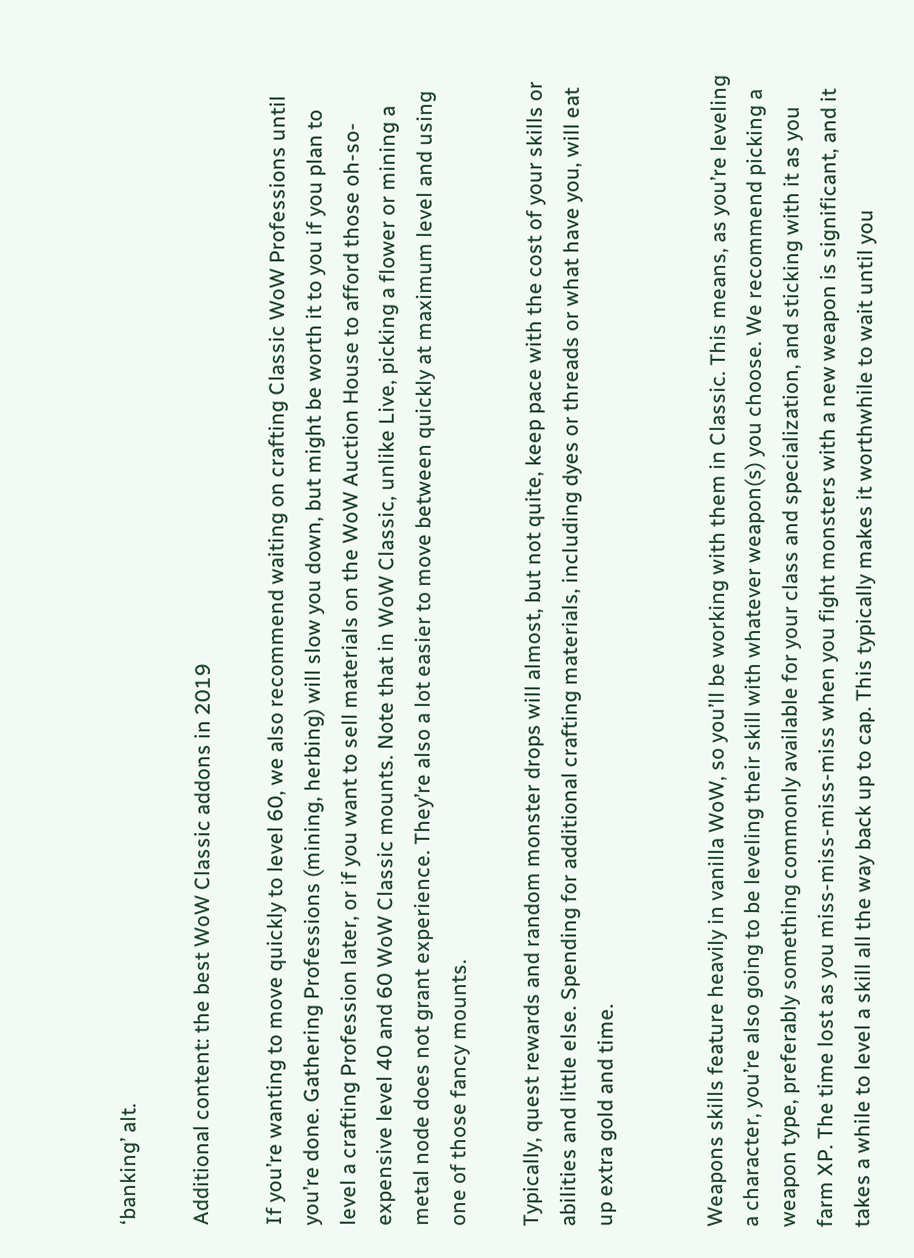‘banking’ alt.

Additional content: the best WoW Classic addons in 2019

If you’re wanting to move quickly to level 60, we also recommend waiting on crafting Classic WoW Professions until you’re done. Gathering Professions (mining, herbing) will slow you down, but might be worth it to you if you plan to level a crafting Profession later, or if you want to sell materials on the WoW Auction House to afford those oh-so-expensive level 40 and 60 WoW Classic mounts. Note that in WoW Classic, unlike Live, picking a flower or mining a metal node does not grant experience. They’re also a lot easier to move between quickly at maximum level and using one of those fancy mounts.

Typically, quest rewards and random monster drops will almost, but not quite, keep pace with the cost of your skills or abilities and little else. Spending for additional crafting materials, including dyes or threads or what have you, will eat up extra gold and time.


Weapons skills feature heavily in vanilla WoW, so you’ll be working with them in Classic. This means, as you’re leveling a character, you’re also going to be leveling their skill with whatever weapon(s) you choose. We recommend picking a weapon type, preferably something commonly available for your class and specialization, and sticking with it as you farm XP. The time lost as you miss-miss-miss-miss when you fight monsters with a new weapon is significant, and it takes a while to level a skill all the way back up to cap. This typically makes it worthwhile to wait until you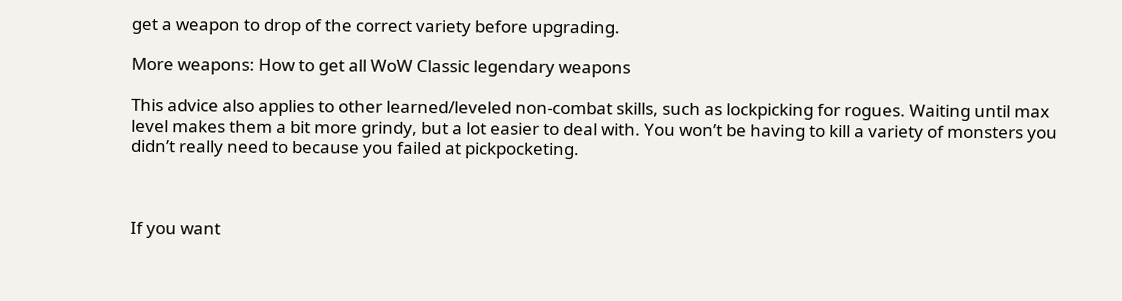get a weapon to drop of the correct variety before upgrading.

More weapons: How to get all WoW Classic legendary weapons

This advice also applies to other learned/leveled non-combat skills, such as lockpicking for rogues. Waiting until max level makes them a bit more grindy, but a lot easier to deal with. You won’t be having to kill a variety of monsters you didn’t really need to because you failed at pickpocketing.



If you want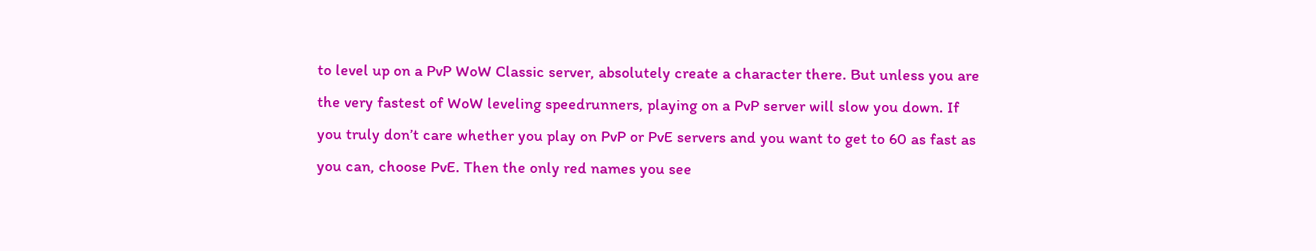to level up on a PvP WoW Classic server, absolutely create a character there. But unless you are the very fastest of WoW leveling speedrunners, playing on a PvP server will slow you down. If you truly don’t care whether you play on PvP or PvE servers and you want to get to 60 as fast as you can, choose PvE. Then the only red names you see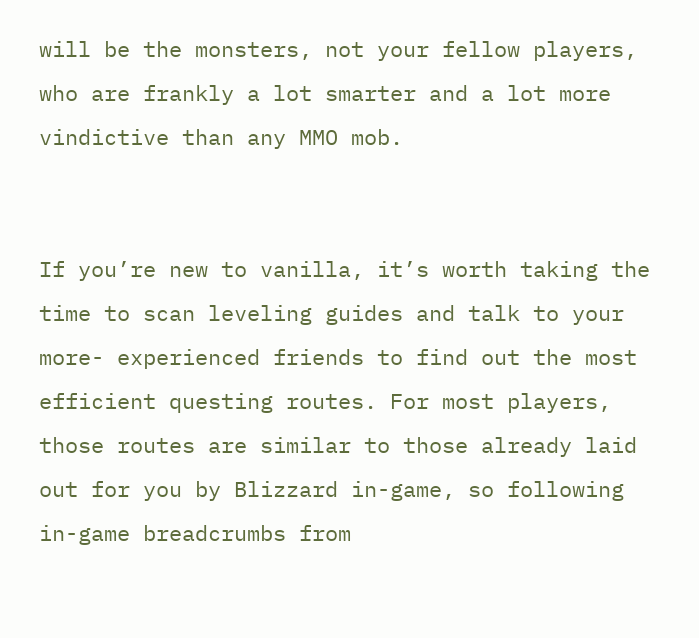will be the monsters, not your fellow players, who are frankly a lot smarter and a lot more vindictive than any MMO mob.


If you’re new to vanilla, it’s worth taking the time to scan leveling guides and talk to your more- experienced friends to find out the most efficient questing routes. For most players, those routes are similar to those already laid out for you by Blizzard in-game, so following in-game breadcrumbs from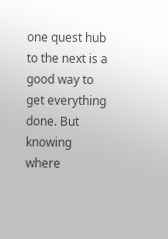one quest hub to the next is a good way to get everything done. But knowing where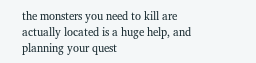the monsters you need to kill are actually located is a huge help, and planning your quest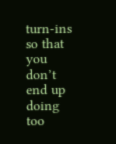turn-ins so that you don’t end up doing too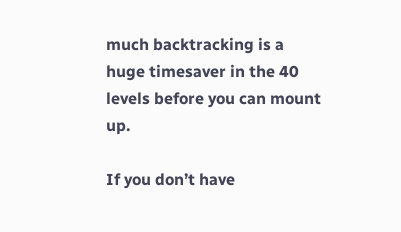much backtracking is a huge timesaver in the 40 levels before you can mount up.

If you don’t have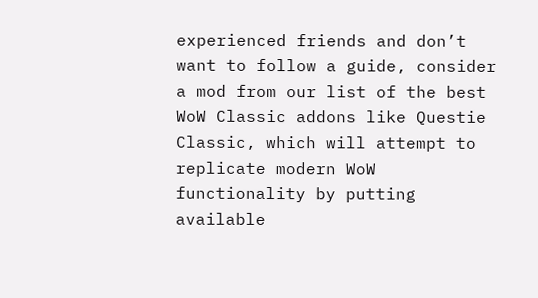experienced friends and don’t want to follow a guide, consider a mod from our list of the best WoW Classic addons like Questie Classic, which will attempt to replicate modern WoW functionality by putting available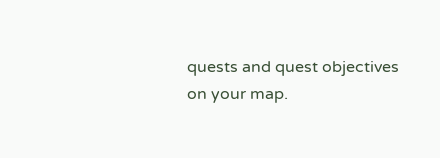quests and quest objectives on your map.